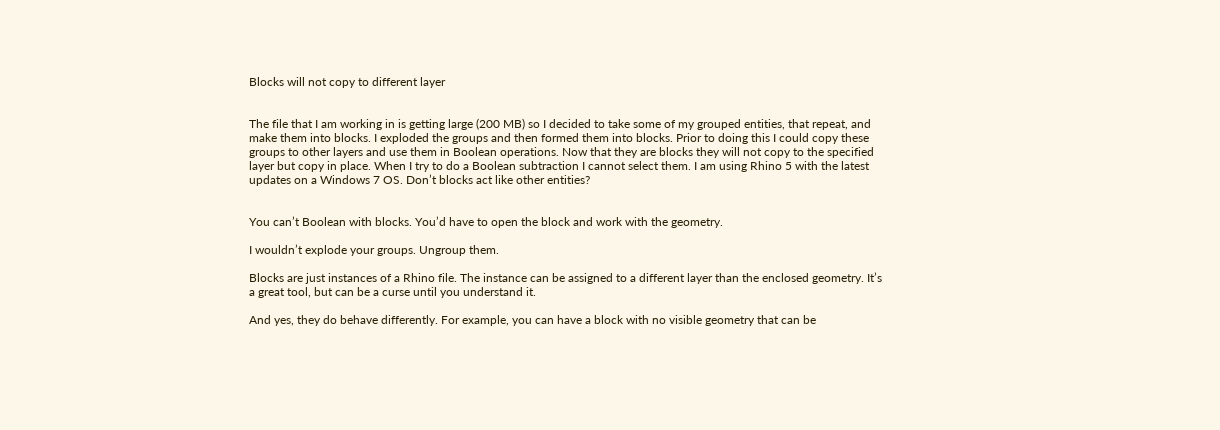Blocks will not copy to different layer


The file that I am working in is getting large (200 MB) so I decided to take some of my grouped entities, that repeat, and make them into blocks. I exploded the groups and then formed them into blocks. Prior to doing this I could copy these groups to other layers and use them in Boolean operations. Now that they are blocks they will not copy to the specified layer but copy in place. When I try to do a Boolean subtraction I cannot select them. I am using Rhino 5 with the latest updates on a Windows 7 OS. Don’t blocks act like other entities?


You can’t Boolean with blocks. You’d have to open the block and work with the geometry.

I wouldn’t explode your groups. Ungroup them.

Blocks are just instances of a Rhino file. The instance can be assigned to a different layer than the enclosed geometry. It’s a great tool, but can be a curse until you understand it.

And yes, they do behave differently. For example, you can have a block with no visible geometry that can be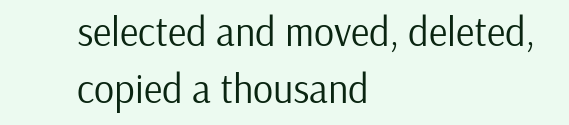selected and moved, deleted, copied a thousand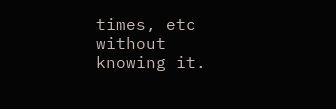times, etc without knowing it.